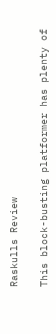Raskulls Review

This block-busting platformer has plenty of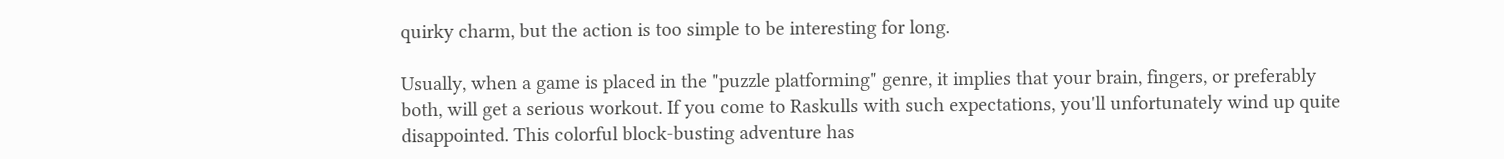quirky charm, but the action is too simple to be interesting for long.

Usually, when a game is placed in the "puzzle platforming" genre, it implies that your brain, fingers, or preferably both, will get a serious workout. If you come to Raskulls with such expectations, you'll unfortunately wind up quite disappointed. This colorful block-busting adventure has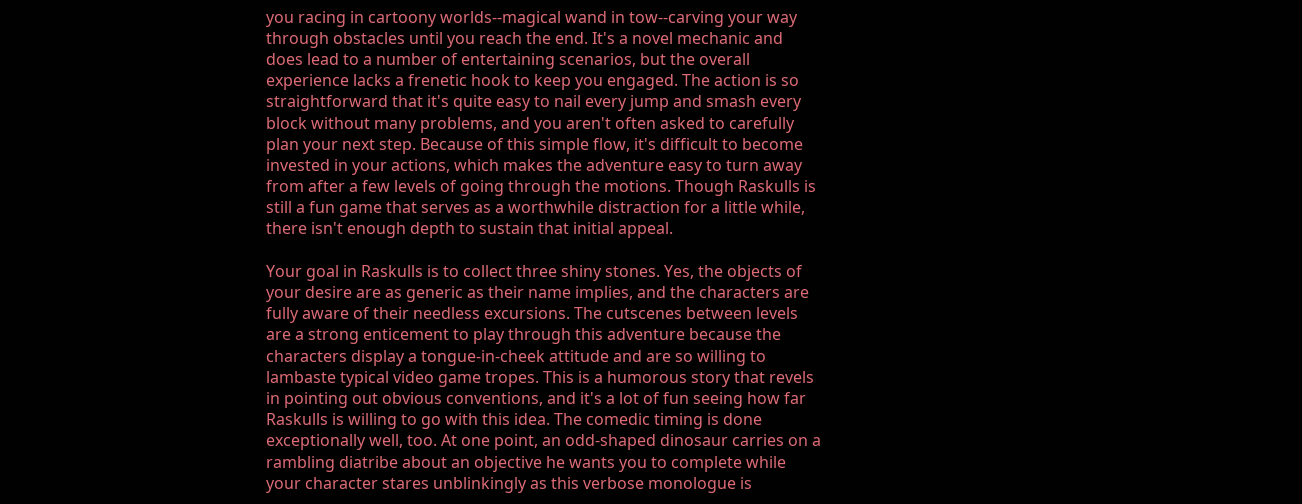you racing in cartoony worlds--magical wand in tow--carving your way through obstacles until you reach the end. It's a novel mechanic and does lead to a number of entertaining scenarios, but the overall experience lacks a frenetic hook to keep you engaged. The action is so straightforward that it's quite easy to nail every jump and smash every block without many problems, and you aren't often asked to carefully plan your next step. Because of this simple flow, it's difficult to become invested in your actions, which makes the adventure easy to turn away from after a few levels of going through the motions. Though Raskulls is still a fun game that serves as a worthwhile distraction for a little while, there isn't enough depth to sustain that initial appeal.

Your goal in Raskulls is to collect three shiny stones. Yes, the objects of your desire are as generic as their name implies, and the characters are fully aware of their needless excursions. The cutscenes between levels are a strong enticement to play through this adventure because the characters display a tongue-in-cheek attitude and are so willing to lambaste typical video game tropes. This is a humorous story that revels in pointing out obvious conventions, and it's a lot of fun seeing how far Raskulls is willing to go with this idea. The comedic timing is done exceptionally well, too. At one point, an odd-shaped dinosaur carries on a rambling diatribe about an objective he wants you to complete while your character stares unblinkingly as this verbose monologue is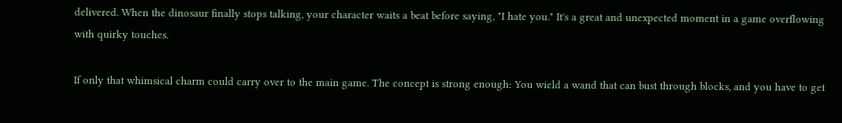delivered. When the dinosaur finally stops talking, your character waits a beat before saying, "I hate you." It's a great and unexpected moment in a game overflowing with quirky touches.

If only that whimsical charm could carry over to the main game. The concept is strong enough: You wield a wand that can bust through blocks, and you have to get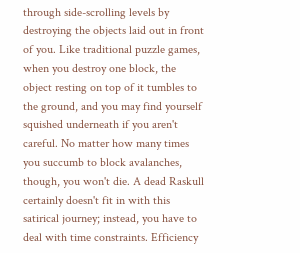through side-scrolling levels by destroying the objects laid out in front of you. Like traditional puzzle games, when you destroy one block, the object resting on top of it tumbles to the ground, and you may find yourself squished underneath if you aren't careful. No matter how many times you succumb to block avalanches, though, you won't die. A dead Raskull certainly doesn't fit in with this satirical journey; instead, you have to deal with time constraints. Efficiency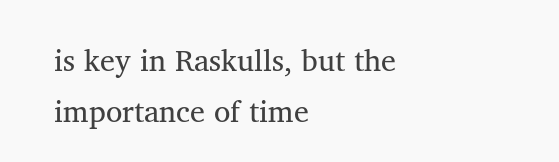is key in Raskulls, but the importance of time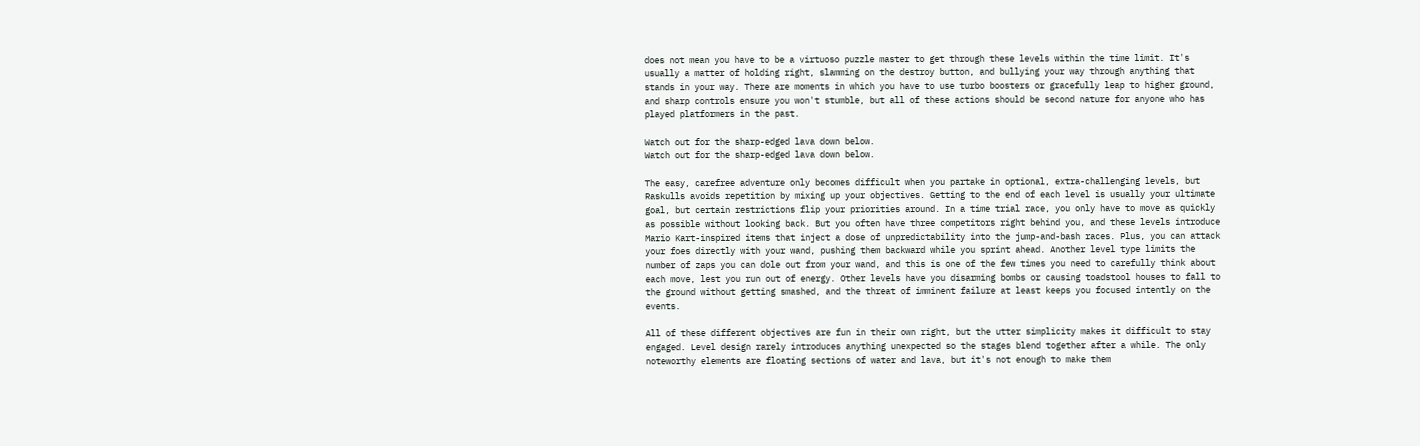does not mean you have to be a virtuoso puzzle master to get through these levels within the time limit. It's usually a matter of holding right, slamming on the destroy button, and bullying your way through anything that stands in your way. There are moments in which you have to use turbo boosters or gracefully leap to higher ground, and sharp controls ensure you won't stumble, but all of these actions should be second nature for anyone who has played platformers in the past.

Watch out for the sharp-edged lava down below.
Watch out for the sharp-edged lava down below.

The easy, carefree adventure only becomes difficult when you partake in optional, extra-challenging levels, but Raskulls avoids repetition by mixing up your objectives. Getting to the end of each level is usually your ultimate goal, but certain restrictions flip your priorities around. In a time trial race, you only have to move as quickly as possible without looking back. But you often have three competitors right behind you, and these levels introduce Mario Kart-inspired items that inject a dose of unpredictability into the jump-and-bash races. Plus, you can attack your foes directly with your wand, pushing them backward while you sprint ahead. Another level type limits the number of zaps you can dole out from your wand, and this is one of the few times you need to carefully think about each move, lest you run out of energy. Other levels have you disarming bombs or causing toadstool houses to fall to the ground without getting smashed, and the threat of imminent failure at least keeps you focused intently on the events.

All of these different objectives are fun in their own right, but the utter simplicity makes it difficult to stay engaged. Level design rarely introduces anything unexpected so the stages blend together after a while. The only noteworthy elements are floating sections of water and lava, but it's not enough to make them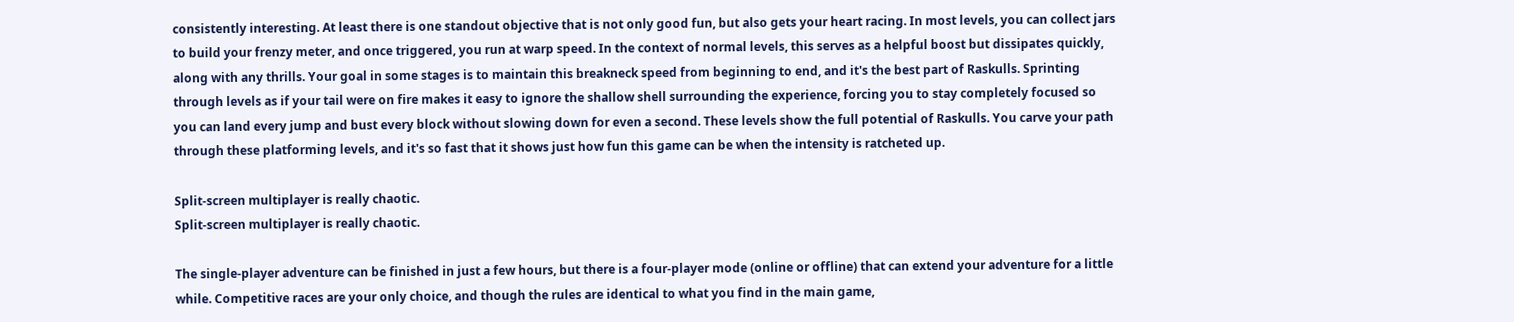consistently interesting. At least there is one standout objective that is not only good fun, but also gets your heart racing. In most levels, you can collect jars to build your frenzy meter, and once triggered, you run at warp speed. In the context of normal levels, this serves as a helpful boost but dissipates quickly, along with any thrills. Your goal in some stages is to maintain this breakneck speed from beginning to end, and it's the best part of Raskulls. Sprinting through levels as if your tail were on fire makes it easy to ignore the shallow shell surrounding the experience, forcing you to stay completely focused so you can land every jump and bust every block without slowing down for even a second. These levels show the full potential of Raskulls. You carve your path through these platforming levels, and it's so fast that it shows just how fun this game can be when the intensity is ratcheted up.

Split-screen multiplayer is really chaotic.
Split-screen multiplayer is really chaotic.

The single-player adventure can be finished in just a few hours, but there is a four-player mode (online or offline) that can extend your adventure for a little while. Competitive races are your only choice, and though the rules are identical to what you find in the main game,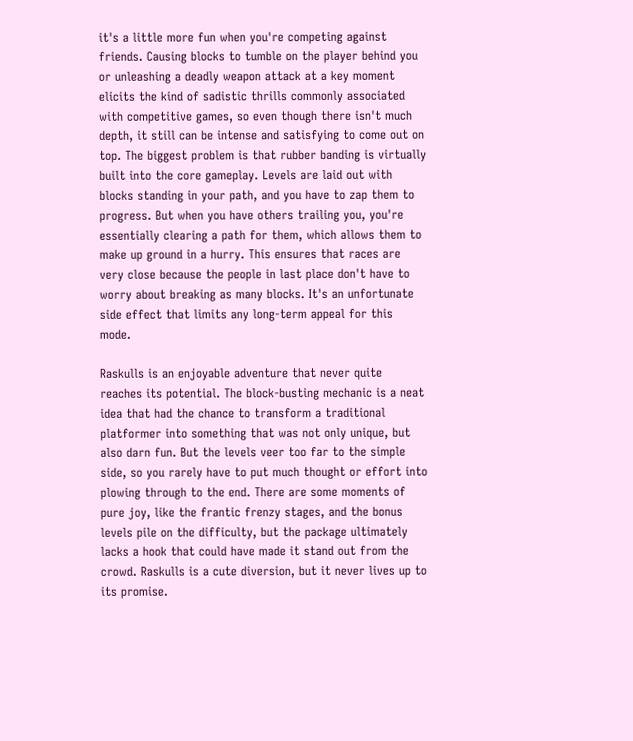it's a little more fun when you're competing against friends. Causing blocks to tumble on the player behind you or unleashing a deadly weapon attack at a key moment elicits the kind of sadistic thrills commonly associated with competitive games, so even though there isn't much depth, it still can be intense and satisfying to come out on top. The biggest problem is that rubber banding is virtually built into the core gameplay. Levels are laid out with blocks standing in your path, and you have to zap them to progress. But when you have others trailing you, you're essentially clearing a path for them, which allows them to make up ground in a hurry. This ensures that races are very close because the people in last place don't have to worry about breaking as many blocks. It's an unfortunate side effect that limits any long-term appeal for this mode.

Raskulls is an enjoyable adventure that never quite reaches its potential. The block-busting mechanic is a neat idea that had the chance to transform a traditional platformer into something that was not only unique, but also darn fun. But the levels veer too far to the simple side, so you rarely have to put much thought or effort into plowing through to the end. There are some moments of pure joy, like the frantic frenzy stages, and the bonus levels pile on the difficulty, but the package ultimately lacks a hook that could have made it stand out from the crowd. Raskulls is a cute diversion, but it never lives up to its promise.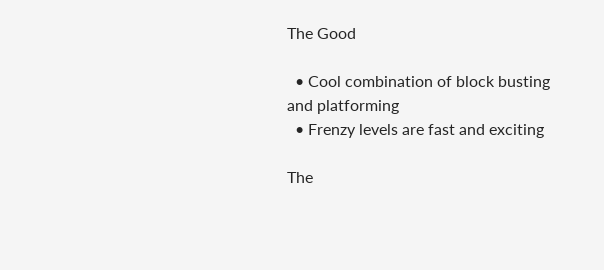The Good

  • Cool combination of block busting and platforming
  • Frenzy levels are fast and exciting

The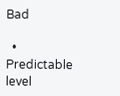Bad

  • Predictable level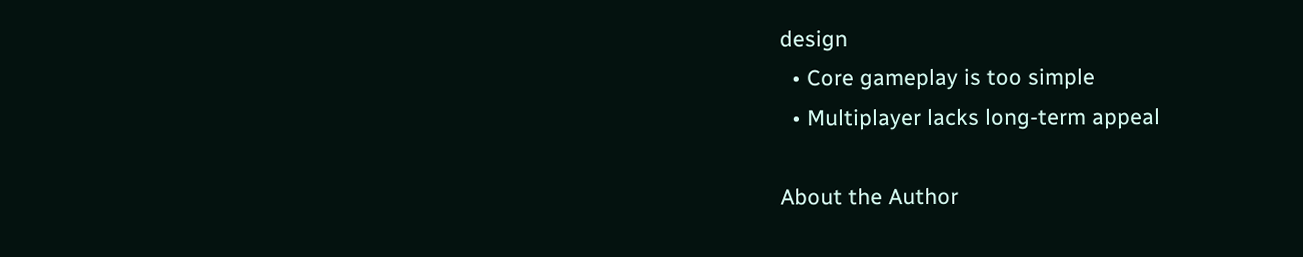design
  • Core gameplay is too simple
  • Multiplayer lacks long-term appeal

About the Author